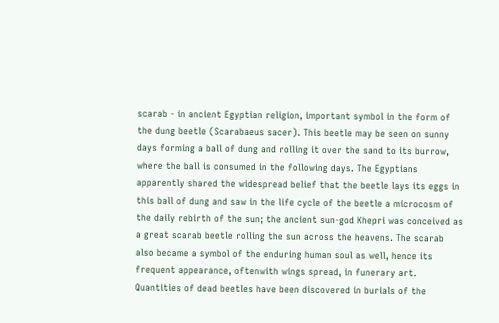scarab - in ancient Egyptian religion, important symbol in the form of the dung beetle (Scarabaeus sacer). This beetle may be seen on sunny days forming a ball of dung and rolling it over the sand to its burrow, where the ball is consumed in the following days. The Egyptians apparently shared the widespread belief that the beetle lays its eggs in this ball of dung and saw in the life cycle of the beetle a microcosm of the daily rebirth of the sun; the ancient sun-god Khepri was conceived as a great scarab beetle rolling the sun across the heavens. The scarab also became a symbol of the enduring human soul as well, hence its frequent appearance, oftenwith wings spread, in funerary art. Quantities of dead beetles have been discovered in burials of the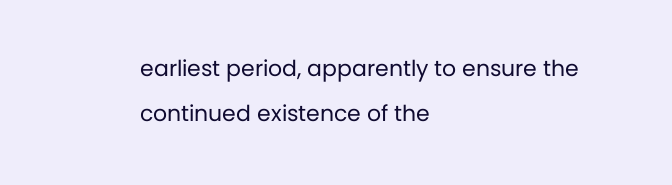earliest period, apparently to ensure the continued existence of the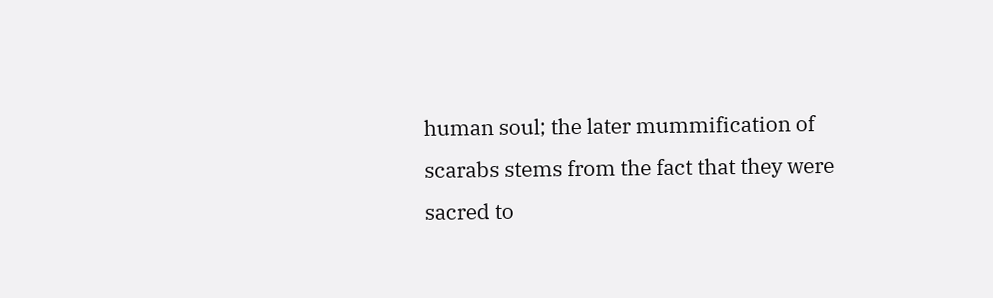human soul; the later mummification of scarabs stems from the fact that they were sacred to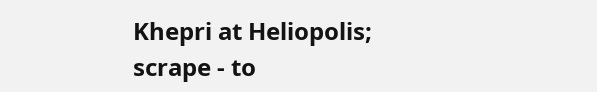Khepri at Heliopolis;
scrape - to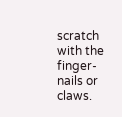scratch with the finger-nails or claws.